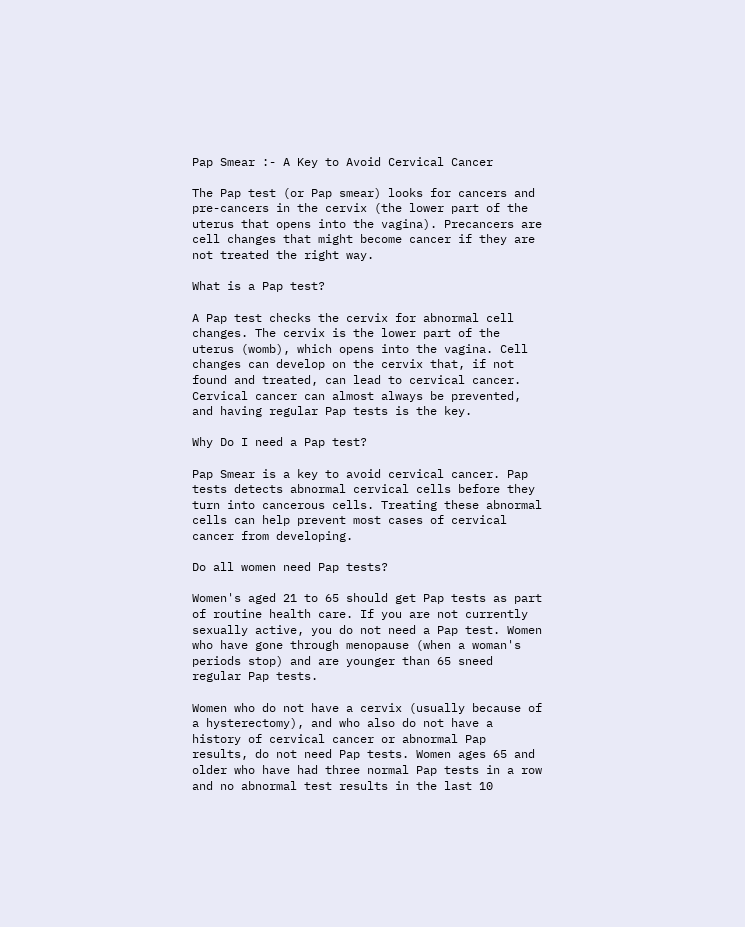Pap Smear :- A Key to Avoid Cervical Cancer

The Pap test (or Pap smear) looks for cancers and pre-cancers in the cervix (the lower part of the uterus that opens into the vagina). Precancers are cell changes that might become cancer if they are not treated the right way.

What is a Pap test?

A Pap test checks the cervix for abnormal cell changes. The cervix is the lower part of the uterus (womb), which opens into the vagina. Cell changes can develop on the cervix that, if not found and treated, can lead to cervical cancer. Cervical cancer can almost always be prevented, and having regular Pap tests is the key.

Why Do I need a Pap test?

Pap Smear is a key to avoid cervical cancer. Pap tests detects abnormal cervical cells before they turn into cancerous cells. Treating these abnormal cells can help prevent most cases of cervical cancer from developing.

Do all women need Pap tests?

Women's aged 21 to 65 should get Pap tests as part of routine health care. If you are not currently sexually active, you do not need a Pap test. Women who have gone through menopause (when a woman's periods stop) and are younger than 65 sneed regular Pap tests.

Women who do not have a cervix (usually because of a hysterectomy), and who also do not have a history of cervical cancer or abnormal Pap results, do not need Pap tests. Women ages 65 and older who have had three normal Pap tests in a row and no abnormal test results in the last 10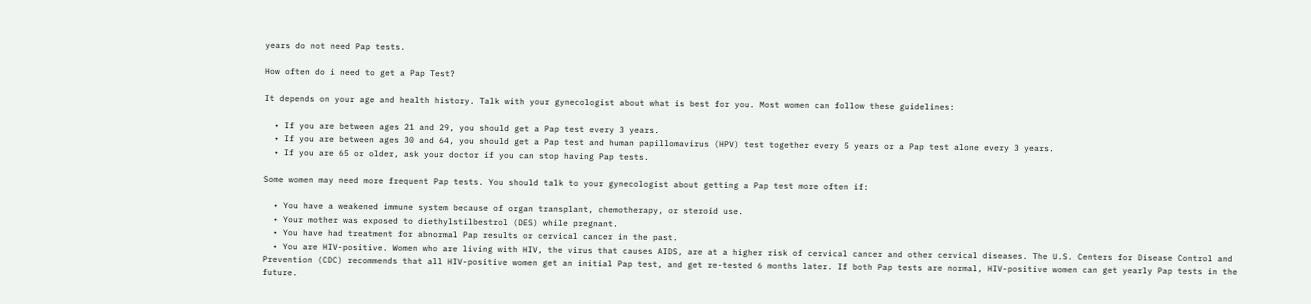years do not need Pap tests.

How often do i need to get a Pap Test?

It depends on your age and health history. Talk with your gynecologist about what is best for you. Most women can follow these guidelines:

  • If you are between ages 21 and 29, you should get a Pap test every 3 years.
  • If you are between ages 30 and 64, you should get a Pap test and human papillomavirus (HPV) test together every 5 years or a Pap test alone every 3 years.
  • If you are 65 or older, ask your doctor if you can stop having Pap tests.

Some women may need more frequent Pap tests. You should talk to your gynecologist about getting a Pap test more often if:

  • You have a weakened immune system because of organ transplant, chemotherapy, or steroid use.
  • Your mother was exposed to diethylstilbestrol (DES) while pregnant.
  • You have had treatment for abnormal Pap results or cervical cancer in the past.
  • You are HIV-positive. Women who are living with HIV, the virus that causes AIDS, are at a higher risk of cervical cancer and other cervical diseases. The U.S. Centers for Disease Control and Prevention (CDC) recommends that all HIV-positive women get an initial Pap test, and get re-tested 6 months later. If both Pap tests are normal, HIV-positive women can get yearly Pap tests in the future.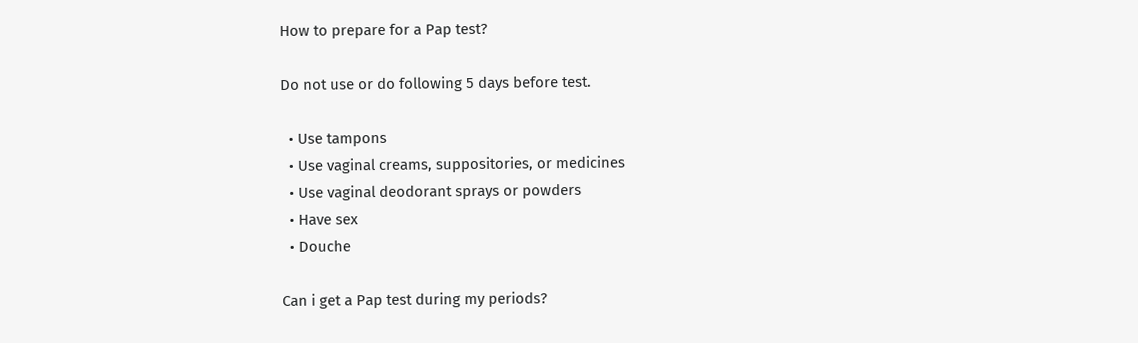How to prepare for a Pap test?

Do not use or do following 5 days before test.

  • Use tampons
  • Use vaginal creams, suppositories, or medicines
  • Use vaginal deodorant sprays or powders
  • Have sex
  • Douche

Can i get a Pap test during my periods?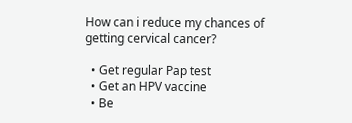How can i reduce my chances of getting cervical cancer?

  • Get regular Pap test
  • Get an HPV vaccine
  • Be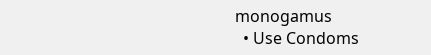monogamus
  • Use Condoms